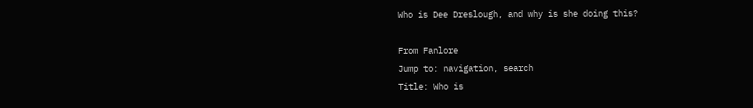Who is Dee Dreslough, and why is she doing this?

From Fanlore
Jump to: navigation, search
Title: Who is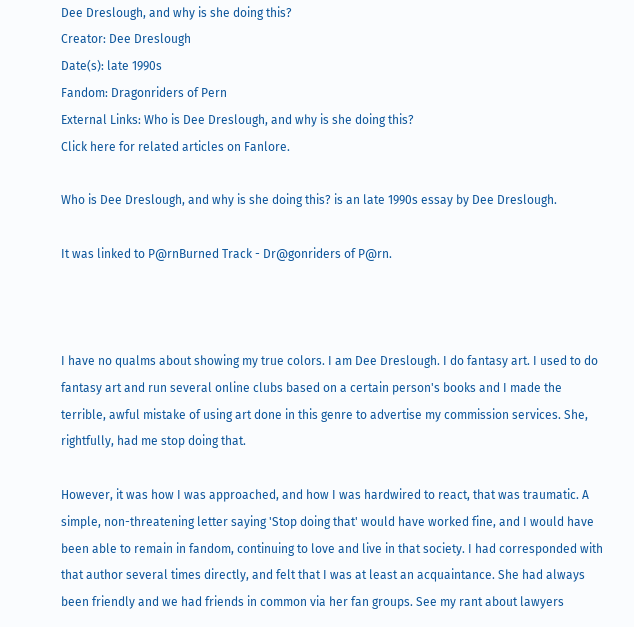Dee Dreslough, and why is she doing this?
Creator: Dee Dreslough
Date(s): late 1990s
Fandom: Dragonriders of Pern
External Links: Who is Dee Dreslough, and why is she doing this?
Click here for related articles on Fanlore.

Who is Dee Dreslough, and why is she doing this? is an late 1990s essay by Dee Dreslough.

It was linked to P@rnBurned Track - Dr@gonriders of P@rn.



I have no qualms about showing my true colors. I am Dee Dreslough. I do fantasy art. I used to do fantasy art and run several online clubs based on a certain person's books and I made the terrible, awful mistake of using art done in this genre to advertise my commission services. She, rightfully, had me stop doing that.

However, it was how I was approached, and how I was hardwired to react, that was traumatic. A simple, non-threatening letter saying 'Stop doing that' would have worked fine, and I would have been able to remain in fandom, continuing to love and live in that society. I had corresponded with that author several times directly, and felt that I was at least an acquaintance. She had always been friendly and we had friends in common via her fan groups. See my rant about lawyers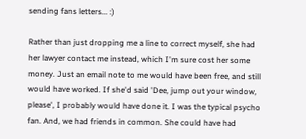sending fans letters... :)

Rather than just dropping me a line to correct myself, she had her lawyer contact me instead, which I'm sure cost her some money. Just an email note to me would have been free, and still would have worked. If she'd said 'Dee, jump out your window, please', I probably would have done it. I was the typical psycho fan. And, we had friends in common. She could have had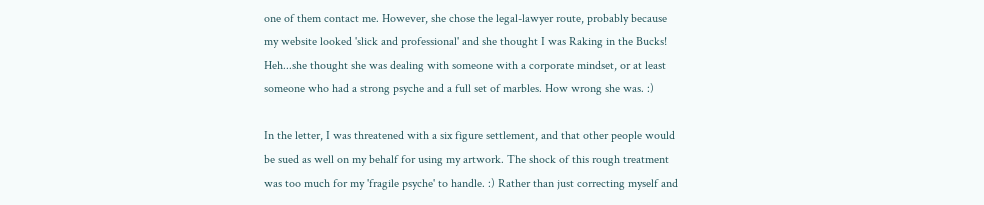one of them contact me. However, she chose the legal-lawyer route, probably because my website looked 'slick and professional' and she thought I was Raking in the Bucks! Heh...she thought she was dealing with someone with a corporate mindset, or at least someone who had a strong psyche and a full set of marbles. How wrong she was. :)

In the letter, I was threatened with a six figure settlement, and that other people would be sued as well on my behalf for using my artwork. The shock of this rough treatment was too much for my 'fragile psyche' to handle. :) Rather than just correcting myself and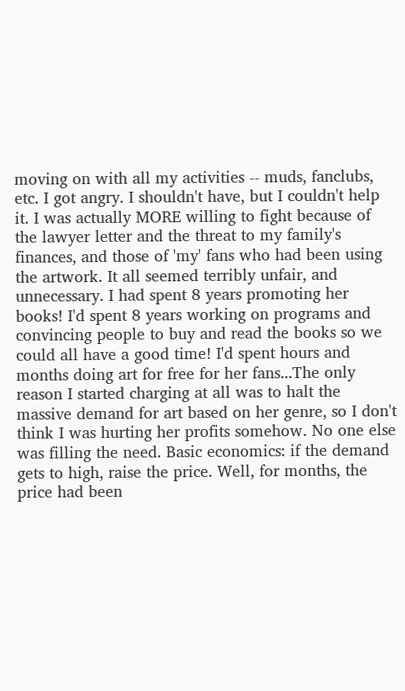moving on with all my activities -- muds, fanclubs, etc. I got angry. I shouldn't have, but I couldn't help it. I was actually MORE willing to fight because of the lawyer letter and the threat to my family's finances, and those of 'my' fans who had been using the artwork. It all seemed terribly unfair, and unnecessary. I had spent 8 years promoting her books! I'd spent 8 years working on programs and convincing people to buy and read the books so we could all have a good time! I'd spent hours and months doing art for free for her fans...The only reason I started charging at all was to halt the massive demand for art based on her genre, so I don't think I was hurting her profits somehow. No one else was filling the need. Basic economics: if the demand gets to high, raise the price. Well, for months, the price had been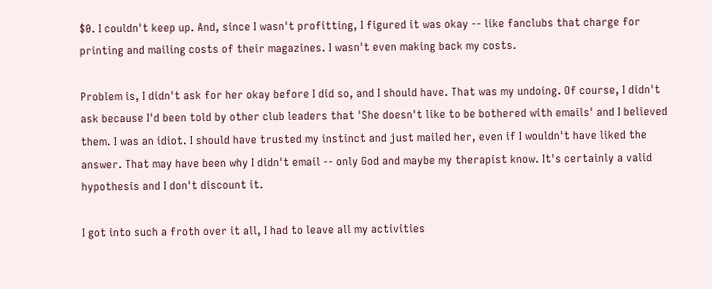$0. I couldn't keep up. And, since I wasn't profitting, I figured it was okay -- like fanclubs that charge for printing and mailing costs of their magazines. I wasn't even making back my costs.

Problem is, I didn't ask for her okay before I did so, and I should have. That was my undoing. Of course, I didn't ask because I'd been told by other club leaders that 'She doesn't like to be bothered with emails' and I believed them. I was an idiot. I should have trusted my instinct and just mailed her, even if I wouldn't have liked the answer. That may have been why I didn't email -- only God and maybe my therapist know. It's certainly a valid hypothesis and I don't discount it.

I got into such a froth over it all, I had to leave all my activities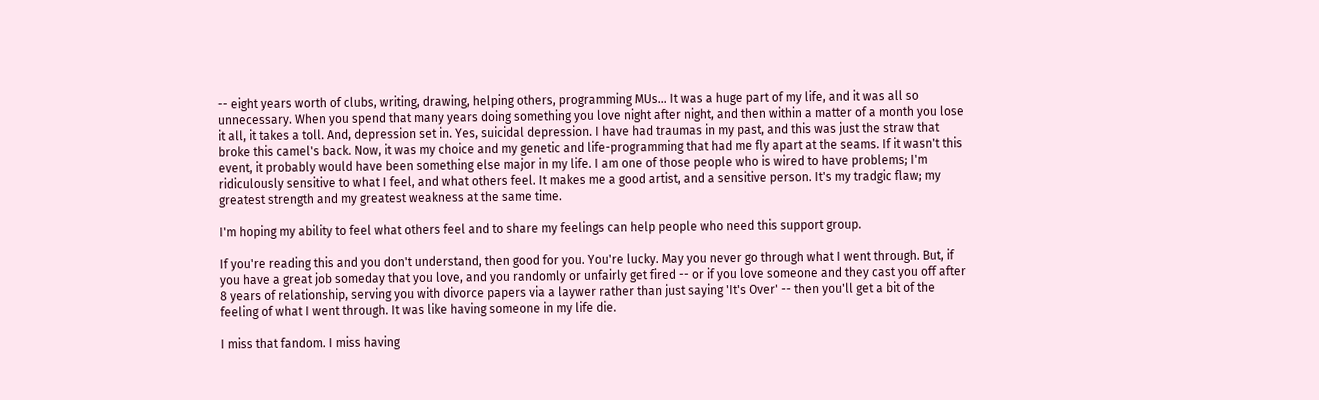-- eight years worth of clubs, writing, drawing, helping others, programming MUs... It was a huge part of my life, and it was all so unnecessary. When you spend that many years doing something you love night after night, and then within a matter of a month you lose it all, it takes a toll. And, depression set in. Yes, suicidal depression. I have had traumas in my past, and this was just the straw that broke this camel's back. Now, it was my choice and my genetic and life-programming that had me fly apart at the seams. If it wasn't this event, it probably would have been something else major in my life. I am one of those people who is wired to have problems; I'm ridiculously sensitive to what I feel, and what others feel. It makes me a good artist, and a sensitive person. It's my tradgic flaw; my greatest strength and my greatest weakness at the same time.

I'm hoping my ability to feel what others feel and to share my feelings can help people who need this support group.

If you're reading this and you don't understand, then good for you. You're lucky. May you never go through what I went through. But, if you have a great job someday that you love, and you randomly or unfairly get fired -- or if you love someone and they cast you off after 8 years of relationship, serving you with divorce papers via a laywer rather than just saying 'It's Over' -- then you'll get a bit of the feeling of what I went through. It was like having someone in my life die.

I miss that fandom. I miss having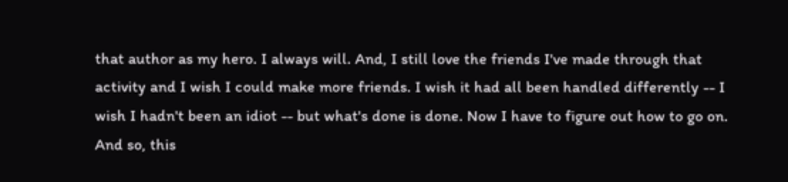that author as my hero. I always will. And, I still love the friends I've made through that activity and I wish I could make more friends. I wish it had all been handled differently -- I wish I hadn't been an idiot -- but what's done is done. Now I have to figure out how to go on. And so, this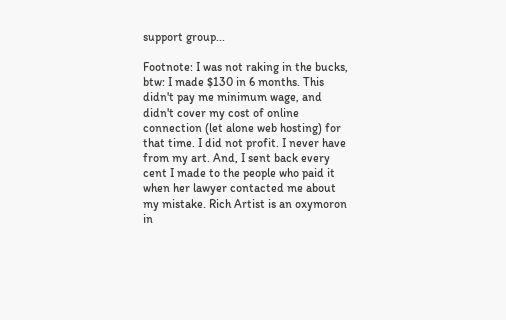support group...

Footnote: I was not raking in the bucks, btw: I made $130 in 6 months. This didn't pay me minimum wage, and didn't cover my cost of online connection (let alone web hosting) for that time. I did not profit. I never have from my art. And, I sent back every cent I made to the people who paid it when her lawyer contacted me about my mistake. Rich Artist is an oxymoron in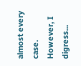almost every case. However, I digress...